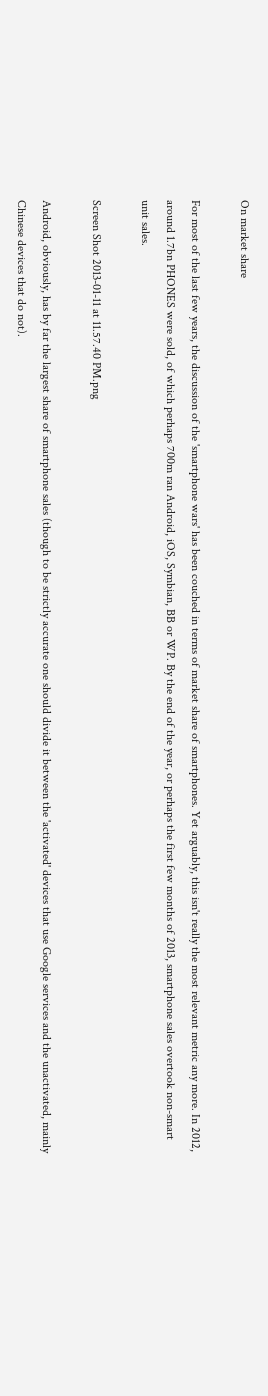On market share

For most of the last few years, the discussion of the 'smartphone wars' has been couched in terms of market share of smartphones. Yet arguably, this isn't really the most relevant metric any more. In 2012, around 1.7bn PHONES were sold, of which perhaps 700m ran Android, iOS, Symbian, BB or WP. By the end of the year, or perhaps the first few months of 2013, smartphone sales overtook non-smart unit sales.

Screen Shot 2013-01-11 at 11.57.40 PM.png

Android, obviously, has by far the largest share of smartphone sales (though to be strictly accurate one should divide it between the 'activated' devices that use Google services and the unactivated, mainly Chinese devices that do not).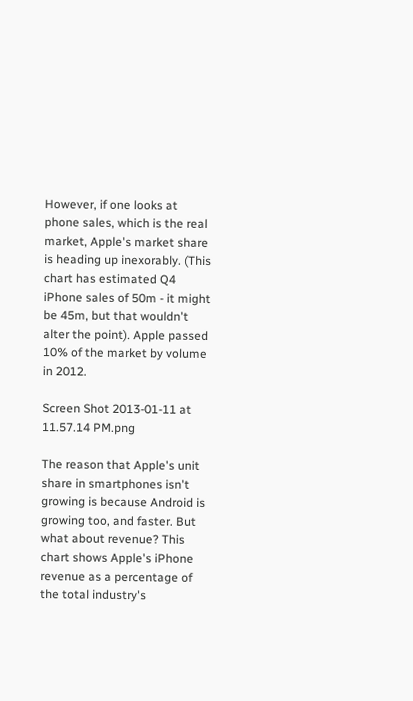However, if one looks at phone sales, which is the real market, Apple's market share is heading up inexorably. (This chart has estimated Q4 iPhone sales of 50m - it might be 45m, but that wouldn't alter the point). Apple passed 10% of the market by volume in 2012.

Screen Shot 2013-01-11 at 11.57.14 PM.png

The reason that Apple's unit share in smartphones isn't growing is because Android is growing too, and faster. But what about revenue? This chart shows Apple's iPhone revenue as a percentage of the total industry's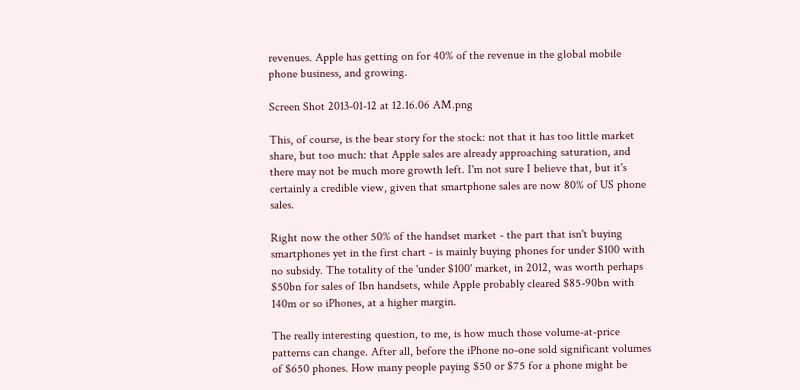revenues. Apple has getting on for 40% of the revenue in the global mobile phone business, and growing.

Screen Shot 2013-01-12 at 12.16.06 AM.png

This, of course, is the bear story for the stock: not that it has too little market share, but too much: that Apple sales are already approaching saturation, and there may not be much more growth left. I'm not sure I believe that, but it's certainly a credible view, given that smartphone sales are now 80% of US phone sales.

Right now the other 50% of the handset market - the part that isn't buying smartphones yet in the first chart - is mainly buying phones for under $100 with no subsidy. The totality of the 'under $100' market, in 2012, was worth perhaps $50bn for sales of 1bn handsets, while Apple probably cleared $85-90bn with 140m or so iPhones, at a higher margin.

The really interesting question, to me, is how much those volume-at-price patterns can change. After all, before the iPhone no-one sold significant volumes of $650 phones. How many people paying $50 or $75 for a phone might be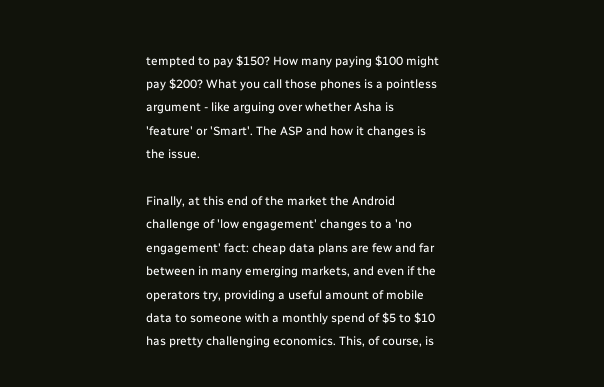tempted to pay $150? How many paying $100 might pay $200? What you call those phones is a pointless argument - like arguing over whether Asha is 'feature' or 'Smart'. The ASP and how it changes is the issue.

Finally, at this end of the market the Android challenge of 'low engagement' changes to a 'no engagement' fact: cheap data plans are few and far between in many emerging markets, and even if the operators try, providing a useful amount of mobile data to someone with a monthly spend of $5 to $10 has pretty challenging economics. This, of course, is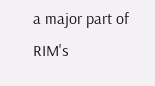a major part of RIM's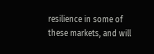resilience in some of these markets, and will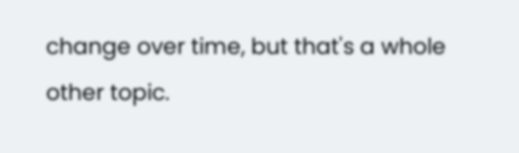change over time, but that's a whole other topic.